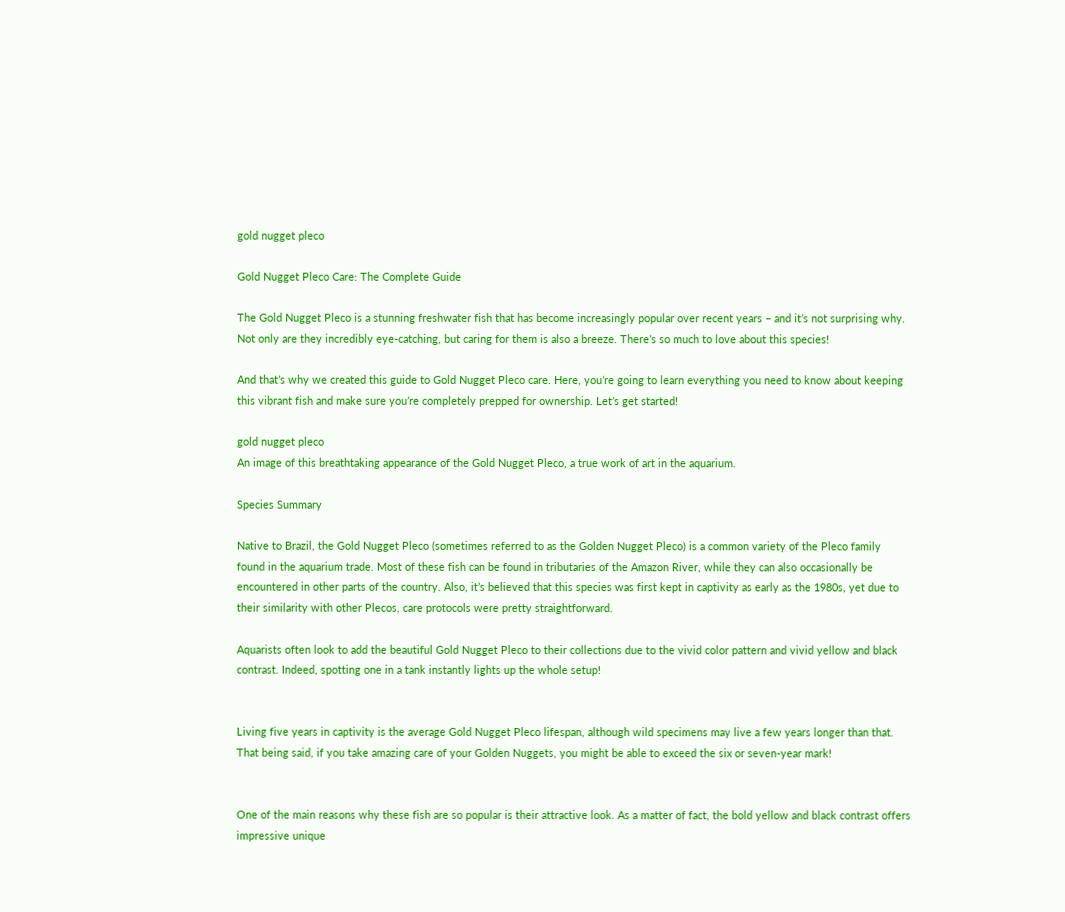gold nugget pleco

Gold Nugget Pleco Care: The Complete Guide

The Gold Nugget Pleco is a stunning freshwater fish that has become increasingly popular over recent years – and it’s not surprising why. Not only are they incredibly eye-catching, but caring for them is also a breeze. There’s so much to love about this species!

And that’s why we created this guide to Gold Nugget Pleco care. Here, you’re going to learn everything you need to know about keeping this vibrant fish and make sure you’re completely prepped for ownership. Let’s get started!

gold nugget pleco
An image of this breathtaking appearance of the Gold Nugget Pleco, a true work of art in the aquarium.

Species Summary

Native to Brazil, the Gold Nugget Pleco (sometimes referred to as the Golden Nugget Pleco) is a common variety of the Pleco family found in the aquarium trade. Most of these fish can be found in tributaries of the Amazon River, while they can also occasionally be encountered in other parts of the country. Also, it’s believed that this species was first kept in captivity as early as the 1980s, yet due to their similarity with other Plecos, care protocols were pretty straightforward.

Aquarists often look to add the beautiful Gold Nugget Pleco to their collections due to the vivid color pattern and vivid yellow and black contrast. Indeed, spotting one in a tank instantly lights up the whole setup!


Living five years in captivity is the average Gold Nugget Pleco lifespan, although wild specimens may live a few years longer than that. That being said, if you take amazing care of your Golden Nuggets, you might be able to exceed the six or seven-year mark!


One of the main reasons why these fish are so popular is their attractive look. As a matter of fact, the bold yellow and black contrast offers impressive unique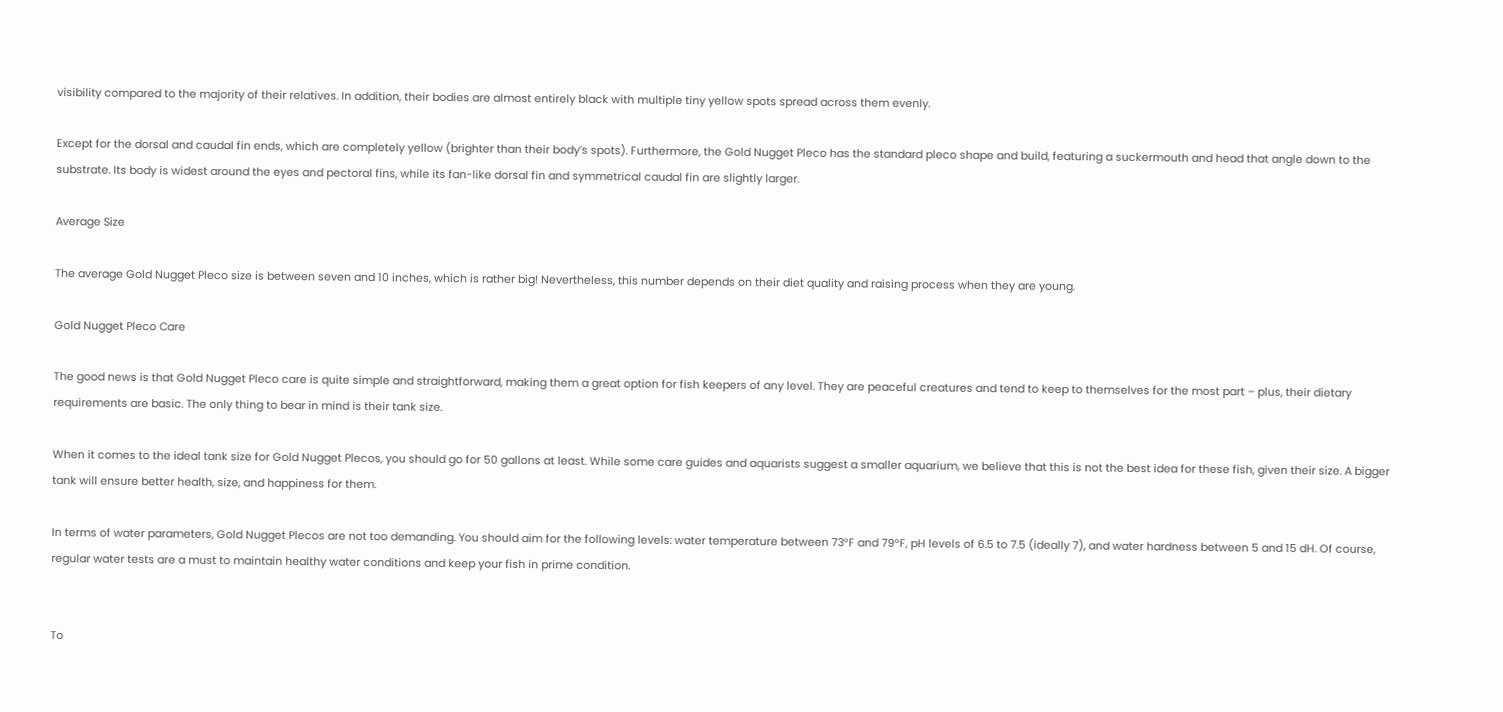visibility compared to the majority of their relatives. In addition, their bodies are almost entirely black with multiple tiny yellow spots spread across them evenly.

Except for the dorsal and caudal fin ends, which are completely yellow (brighter than their body’s spots). Furthermore, the Gold Nugget Pleco has the standard pleco shape and build, featuring a suckermouth and head that angle down to the substrate. Its body is widest around the eyes and pectoral fins, while its fan-like dorsal fin and symmetrical caudal fin are slightly larger.

Average Size

The average Gold Nugget Pleco size is between seven and 10 inches, which is rather big! Nevertheless, this number depends on their diet quality and raising process when they are young.

Gold Nugget Pleco Care

The good news is that Gold Nugget Pleco care is quite simple and straightforward, making them a great option for fish keepers of any level. They are peaceful creatures and tend to keep to themselves for the most part – plus, their dietary requirements are basic. The only thing to bear in mind is their tank size.

When it comes to the ideal tank size for Gold Nugget Plecos, you should go for 50 gallons at least. While some care guides and aquarists suggest a smaller aquarium, we believe that this is not the best idea for these fish, given their size. A bigger tank will ensure better health, size, and happiness for them.

In terms of water parameters, Gold Nugget Plecos are not too demanding. You should aim for the following levels: water temperature between 73°F and 79°F, pH levels of 6.5 to 7.5 (ideally 7), and water hardness between 5 and 15 dH. Of course, regular water tests are a must to maintain healthy water conditions and keep your fish in prime condition.


To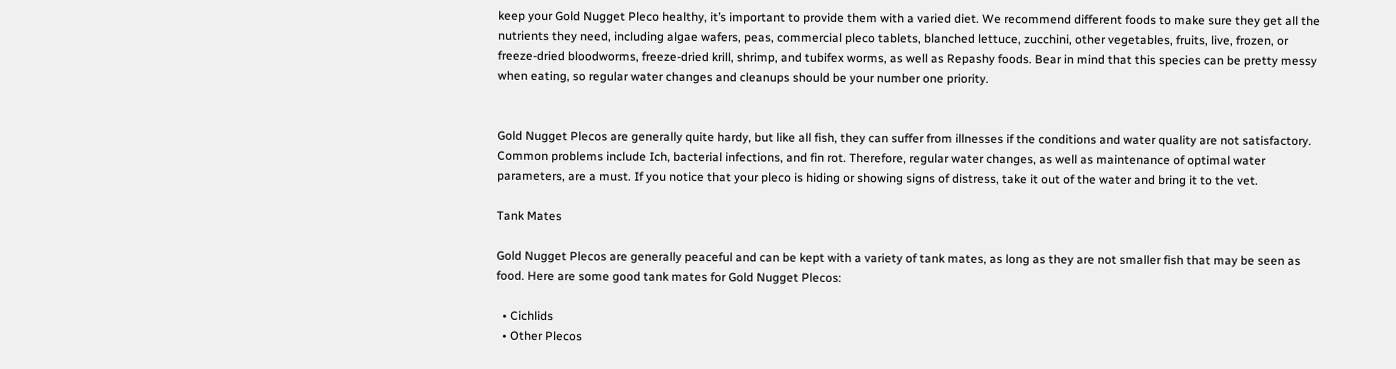keep your Gold Nugget Pleco healthy, it’s important to provide them with a varied diet. We recommend different foods to make sure they get all the nutrients they need, including algae wafers, peas, commercial pleco tablets, blanched lettuce, zucchini, other vegetables, fruits, live, frozen, or freeze-dried bloodworms, freeze-dried krill, shrimp, and tubifex worms, as well as Repashy foods. Bear in mind that this species can be pretty messy when eating, so regular water changes and cleanups should be your number one priority.


Gold Nugget Plecos are generally quite hardy, but like all fish, they can suffer from illnesses if the conditions and water quality are not satisfactory. Common problems include Ich, bacterial infections, and fin rot. Therefore, regular water changes, as well as maintenance of optimal water parameters, are a must. If you notice that your pleco is hiding or showing signs of distress, take it out of the water and bring it to the vet.

Tank Mates

Gold Nugget Plecos are generally peaceful and can be kept with a variety of tank mates, as long as they are not smaller fish that may be seen as food. Here are some good tank mates for Gold Nugget Plecos:

  • Cichlids
  • Other Plecos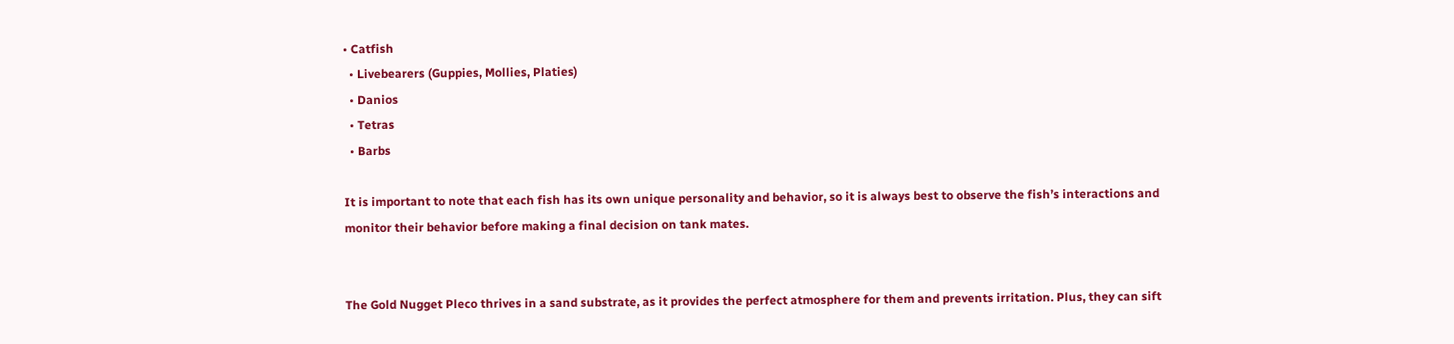• Catfish
  • Livebearers (Guppies, Mollies, Platies)
  • Danios
  • Tetras
  • Barbs

It is important to note that each fish has its own unique personality and behavior, so it is always best to observe the fish’s interactions and monitor their behavior before making a final decision on tank mates.


The Gold Nugget Pleco thrives in a sand substrate, as it provides the perfect atmosphere for them and prevents irritation. Plus, they can sift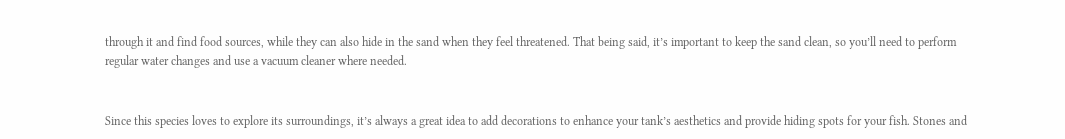through it and find food sources, while they can also hide in the sand when they feel threatened. That being said, it’s important to keep the sand clean, so you’ll need to perform regular water changes and use a vacuum cleaner where needed.


Since this species loves to explore its surroundings, it’s always a great idea to add decorations to enhance your tank’s aesthetics and provide hiding spots for your fish. Stones and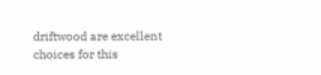driftwood are excellent choices for this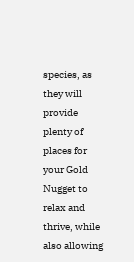species, as they will provide plenty of places for your Gold Nugget to relax and thrive, while also allowing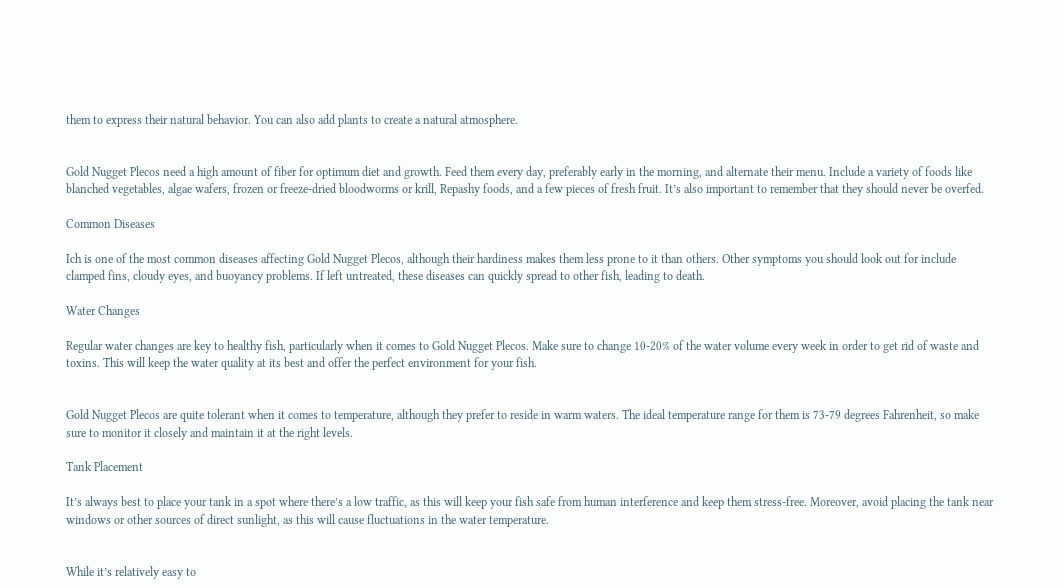them to express their natural behavior. You can also add plants to create a natural atmosphere.


Gold Nugget Plecos need a high amount of fiber for optimum diet and growth. Feed them every day, preferably early in the morning, and alternate their menu. Include a variety of foods like blanched vegetables, algae wafers, frozen or freeze-dried bloodworms or krill, Repashy foods, and a few pieces of fresh fruit. It’s also important to remember that they should never be overfed.

Common Diseases

Ich is one of the most common diseases affecting Gold Nugget Plecos, although their hardiness makes them less prone to it than others. Other symptoms you should look out for include clamped fins, cloudy eyes, and buoyancy problems. If left untreated, these diseases can quickly spread to other fish, leading to death.

Water Changes

Regular water changes are key to healthy fish, particularly when it comes to Gold Nugget Plecos. Make sure to change 10-20% of the water volume every week in order to get rid of waste and toxins. This will keep the water quality at its best and offer the perfect environment for your fish.


Gold Nugget Plecos are quite tolerant when it comes to temperature, although they prefer to reside in warm waters. The ideal temperature range for them is 73-79 degrees Fahrenheit, so make sure to monitor it closely and maintain it at the right levels.

Tank Placement

It’s always best to place your tank in a spot where there’s a low traffic, as this will keep your fish safe from human interference and keep them stress-free. Moreover, avoid placing the tank near windows or other sources of direct sunlight, as this will cause fluctuations in the water temperature.


While it’s relatively easy to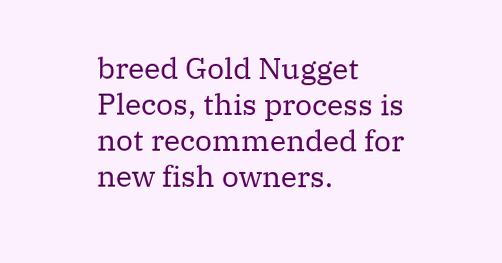breed Gold Nugget Plecos, this process is not recommended for new fish owners.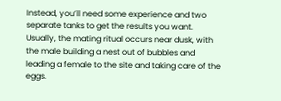Instead, you’ll need some experience and two separate tanks to get the results you want. Usually, the mating ritual occurs near dusk, with the male building a nest out of bubbles and leading a female to the site and taking care of the eggs.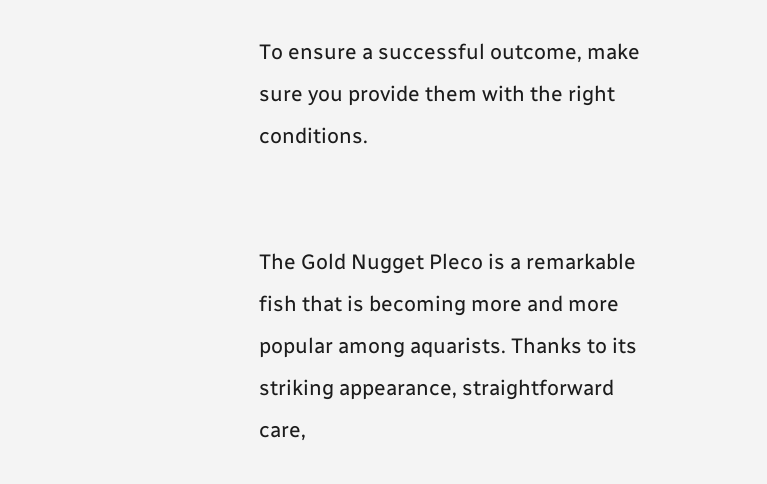To ensure a successful outcome, make sure you provide them with the right conditions.


The Gold Nugget Pleco is a remarkable fish that is becoming more and more popular among aquarists. Thanks to its striking appearance, straightforward care,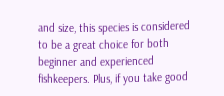and size, this species is considered to be a great choice for both beginner and experienced fishkeepers. Plus, if you take good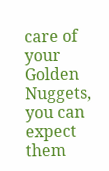care of your Golden Nuggets, you can expect them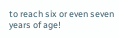to reach six or even seven years of age!